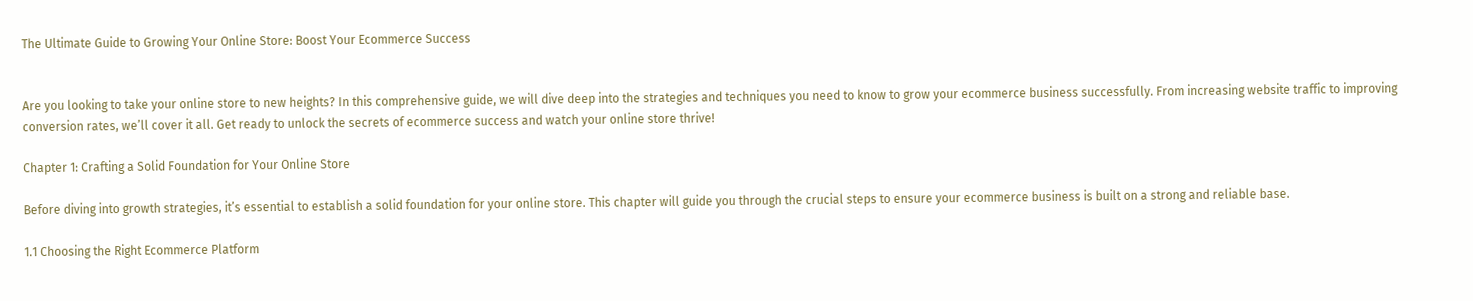The Ultimate Guide to Growing Your Online Store: Boost Your Ecommerce Success


Are you looking to take your online store to new heights? In this comprehensive guide, we will dive deep into the strategies and techniques you need to know to grow your ecommerce business successfully. From increasing website traffic to improving conversion rates, we’ll cover it all. Get ready to unlock the secrets of ecommerce success and watch your online store thrive!

Chapter 1: Crafting a Solid Foundation for Your Online Store

Before diving into growth strategies, it’s essential to establish a solid foundation for your online store. This chapter will guide you through the crucial steps to ensure your ecommerce business is built on a strong and reliable base.

1.1 Choosing the Right Ecommerce Platform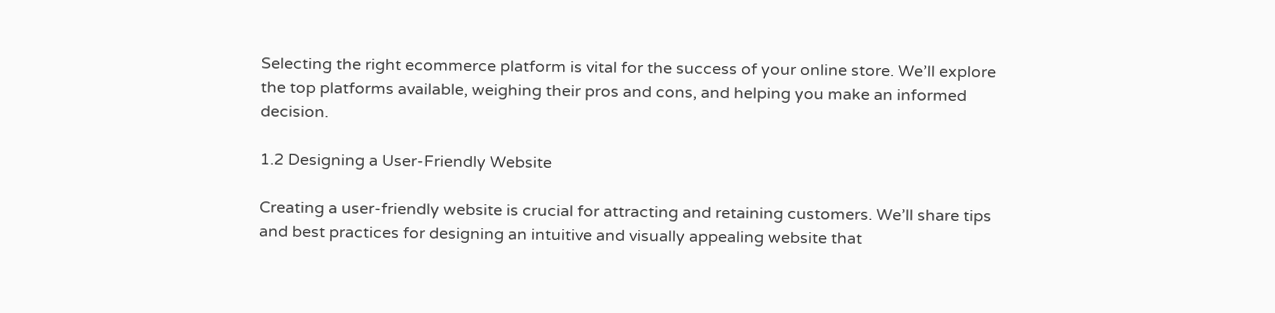Selecting the right ecommerce platform is vital for the success of your online store. We’ll explore the top platforms available, weighing their pros and cons, and helping you make an informed decision.

1.2 Designing a User-Friendly Website

Creating a user-friendly website is crucial for attracting and retaining customers. We’ll share tips and best practices for designing an intuitive and visually appealing website that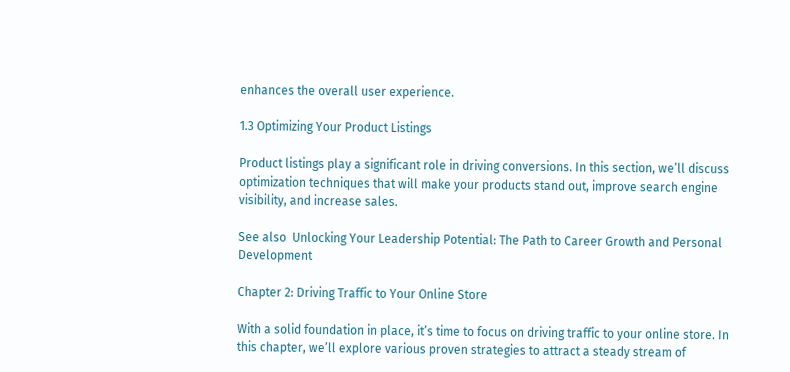enhances the overall user experience.

1.3 Optimizing Your Product Listings

Product listings play a significant role in driving conversions. In this section, we’ll discuss optimization techniques that will make your products stand out, improve search engine visibility, and increase sales.

See also  Unlocking Your Leadership Potential: The Path to Career Growth and Personal Development

Chapter 2: Driving Traffic to Your Online Store

With a solid foundation in place, it’s time to focus on driving traffic to your online store. In this chapter, we’ll explore various proven strategies to attract a steady stream of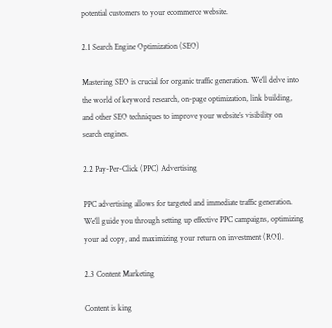potential customers to your ecommerce website.

2.1 Search Engine Optimization (SEO)

Mastering SEO is crucial for organic traffic generation. We’ll delve into the world of keyword research, on-page optimization, link building, and other SEO techniques to improve your website’s visibility on search engines.

2.2 Pay-Per-Click (PPC) Advertising

PPC advertising allows for targeted and immediate traffic generation. We’ll guide you through setting up effective PPC campaigns, optimizing your ad copy, and maximizing your return on investment (ROI).

2.3 Content Marketing

Content is king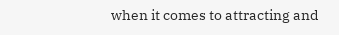when it comes to attracting and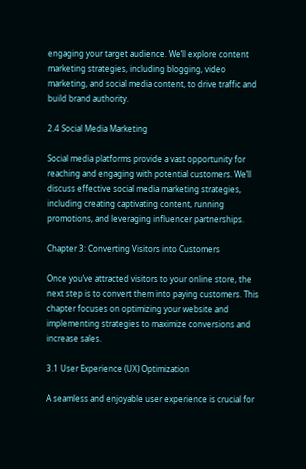engaging your target audience. We’ll explore content marketing strategies, including blogging, video marketing, and social media content, to drive traffic and build brand authority.

2.4 Social Media Marketing

Social media platforms provide a vast opportunity for reaching and engaging with potential customers. We’ll discuss effective social media marketing strategies, including creating captivating content, running promotions, and leveraging influencer partnerships.

Chapter 3: Converting Visitors into Customers

Once you’ve attracted visitors to your online store, the next step is to convert them into paying customers. This chapter focuses on optimizing your website and implementing strategies to maximize conversions and increase sales.

3.1 User Experience (UX) Optimization

A seamless and enjoyable user experience is crucial for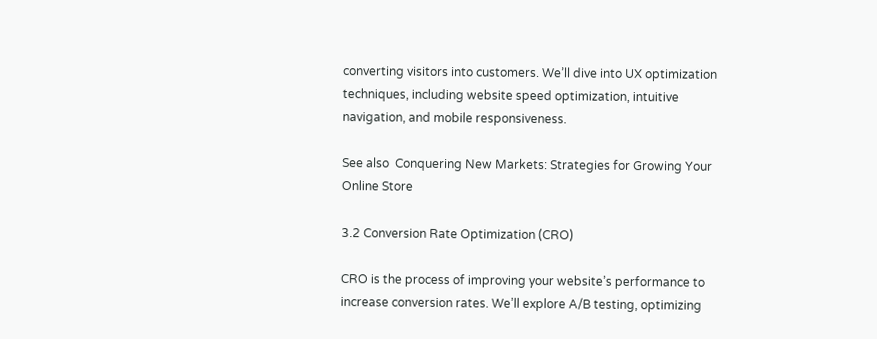converting visitors into customers. We’ll dive into UX optimization techniques, including website speed optimization, intuitive navigation, and mobile responsiveness.

See also  Conquering New Markets: Strategies for Growing Your Online Store

3.2 Conversion Rate Optimization (CRO)

CRO is the process of improving your website’s performance to increase conversion rates. We’ll explore A/B testing, optimizing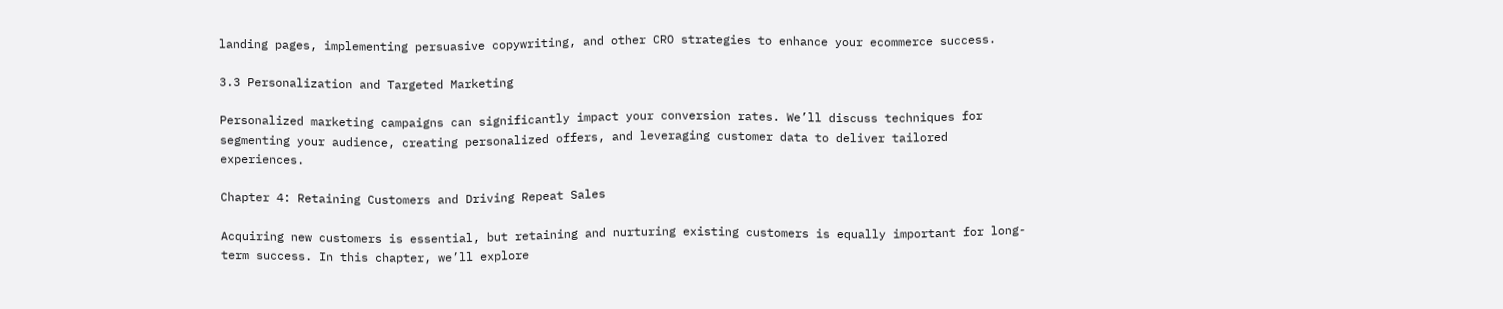landing pages, implementing persuasive copywriting, and other CRO strategies to enhance your ecommerce success.

3.3 Personalization and Targeted Marketing

Personalized marketing campaigns can significantly impact your conversion rates. We’ll discuss techniques for segmenting your audience, creating personalized offers, and leveraging customer data to deliver tailored experiences.

Chapter 4: Retaining Customers and Driving Repeat Sales

Acquiring new customers is essential, but retaining and nurturing existing customers is equally important for long-term success. In this chapter, we’ll explore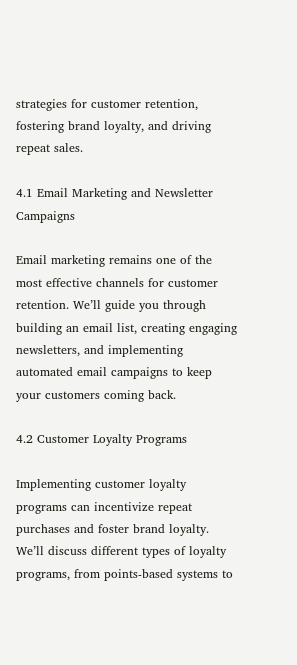strategies for customer retention, fostering brand loyalty, and driving repeat sales.

4.1 Email Marketing and Newsletter Campaigns

Email marketing remains one of the most effective channels for customer retention. We’ll guide you through building an email list, creating engaging newsletters, and implementing automated email campaigns to keep your customers coming back.

4.2 Customer Loyalty Programs

Implementing customer loyalty programs can incentivize repeat purchases and foster brand loyalty. We’ll discuss different types of loyalty programs, from points-based systems to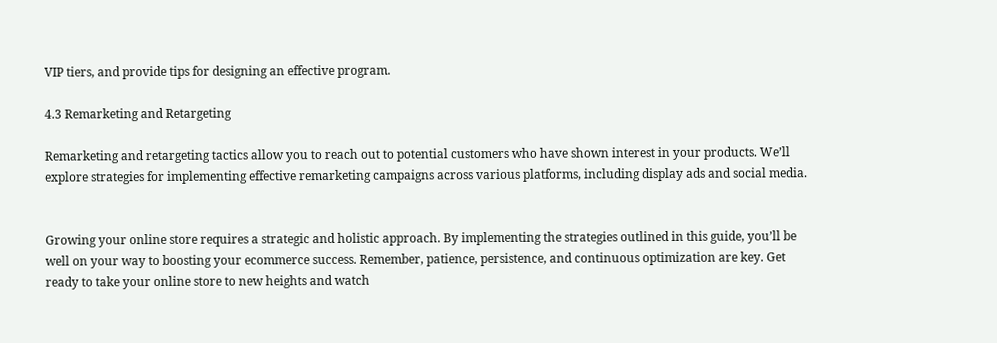VIP tiers, and provide tips for designing an effective program.

4.3 Remarketing and Retargeting

Remarketing and retargeting tactics allow you to reach out to potential customers who have shown interest in your products. We’ll explore strategies for implementing effective remarketing campaigns across various platforms, including display ads and social media.


Growing your online store requires a strategic and holistic approach. By implementing the strategies outlined in this guide, you’ll be well on your way to boosting your ecommerce success. Remember, patience, persistence, and continuous optimization are key. Get ready to take your online store to new heights and watch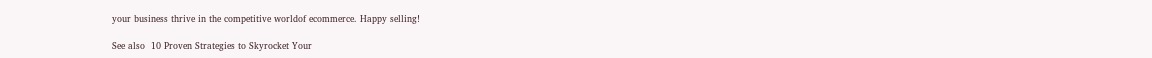your business thrive in the competitive worldof ecommerce. Happy selling!

See also  10 Proven Strategies to Skyrocket Your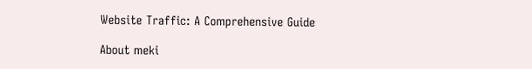Website Traffic: A Comprehensive Guide

About meki